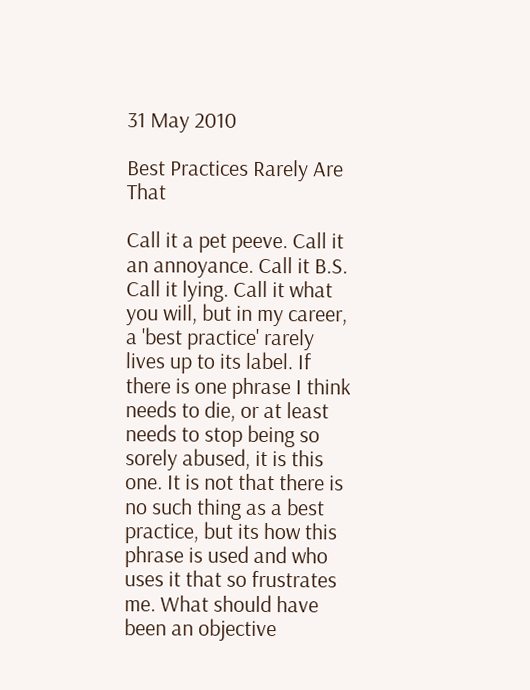31 May 2010

Best Practices Rarely Are That

Call it a pet peeve. Call it an annoyance. Call it B.S. Call it lying. Call it what you will, but in my career, a 'best practice' rarely lives up to its label. If there is one phrase I think needs to die, or at least needs to stop being so sorely abused, it is this one. It is not that there is no such thing as a best practice, but its how this phrase is used and who uses it that so frustrates me. What should have been an objective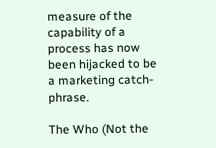measure of the capability of a process has now been hijacked to be a marketing catch-phrase.

The Who (Not the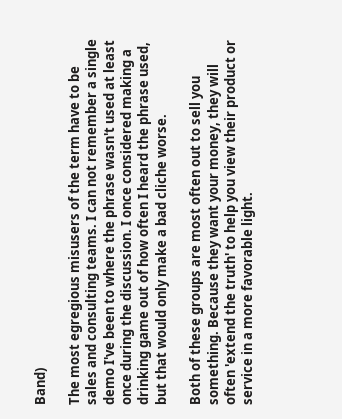Band)

The most egregious misusers of the term have to be sales and consulting teams. I can not remember a single demo I've been to where the phrase wasn't used at least once during the discussion. I once considered making a drinking game out of how often I heard the phrase used, but that would only make a bad cliche worse.

Both of these groups are most often out to sell you something. Because they want your money, they will often 'extend the truth' to help you view their product or service in a more favorable light.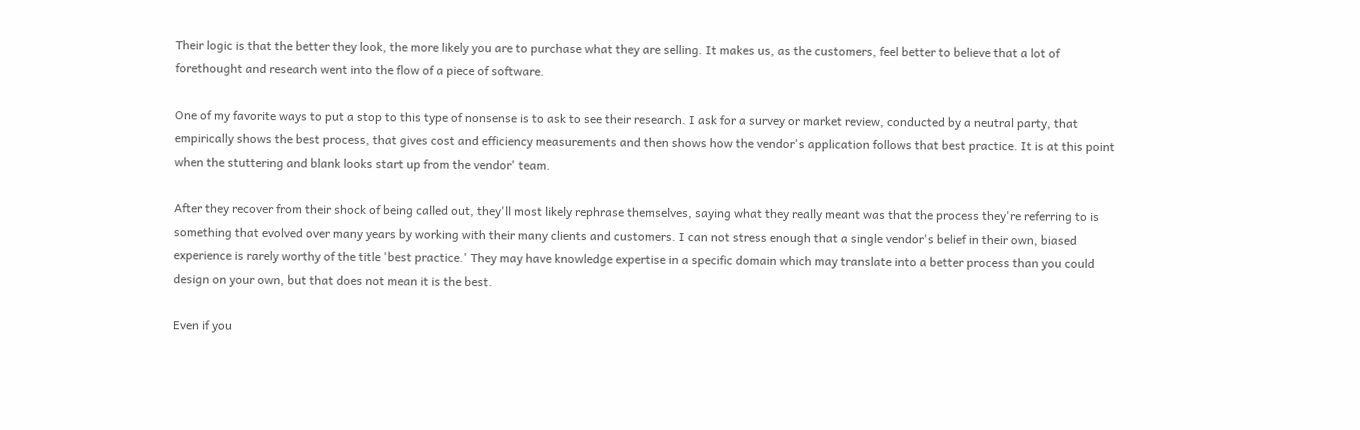Their logic is that the better they look, the more likely you are to purchase what they are selling. It makes us, as the customers, feel better to believe that a lot of forethought and research went into the flow of a piece of software.

One of my favorite ways to put a stop to this type of nonsense is to ask to see their research. I ask for a survey or market review, conducted by a neutral party, that empirically shows the best process, that gives cost and efficiency measurements and then shows how the vendor's application follows that best practice. It is at this point when the stuttering and blank looks start up from the vendor' team.

After they recover from their shock of being called out, they'll most likely rephrase themselves, saying what they really meant was that the process they're referring to is something that evolved over many years by working with their many clients and customers. I can not stress enough that a single vendor's belief in their own, biased experience is rarely worthy of the title 'best practice.' They may have knowledge expertise in a specific domain which may translate into a better process than you could design on your own, but that does not mean it is the best.

Even if you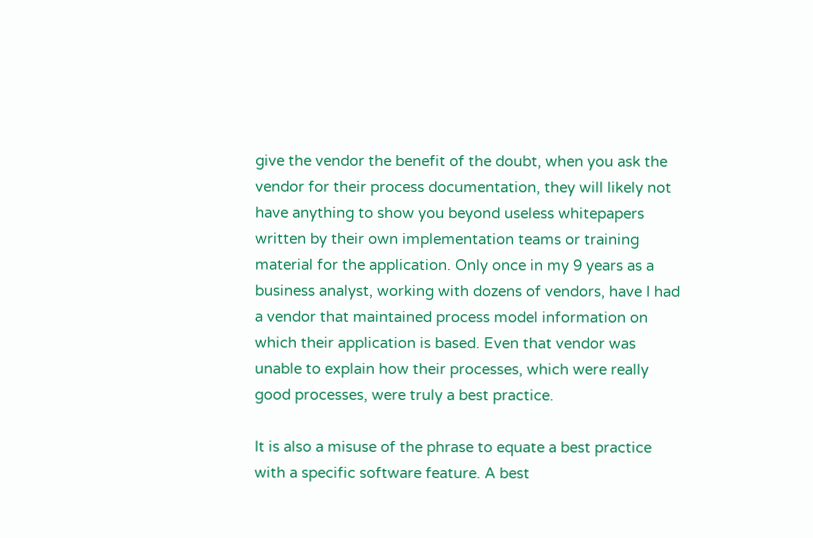give the vendor the benefit of the doubt, when you ask the vendor for their process documentation, they will likely not have anything to show you beyond useless whitepapers written by their own implementation teams or training material for the application. Only once in my 9 years as a business analyst, working with dozens of vendors, have I had a vendor that maintained process model information on which their application is based. Even that vendor was unable to explain how their processes, which were really good processes, were truly a best practice.

It is also a misuse of the phrase to equate a best practice with a specific software feature. A best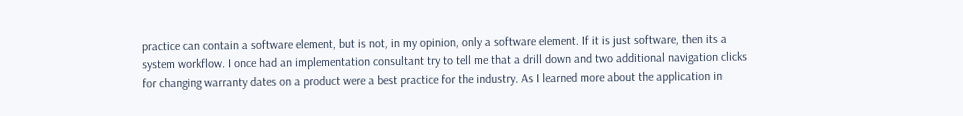practice can contain a software element, but is not, in my opinion, only a software element. If it is just software, then its a system workflow. I once had an implementation consultant try to tell me that a drill down and two additional navigation clicks for changing warranty dates on a product were a best practice for the industry. As I learned more about the application in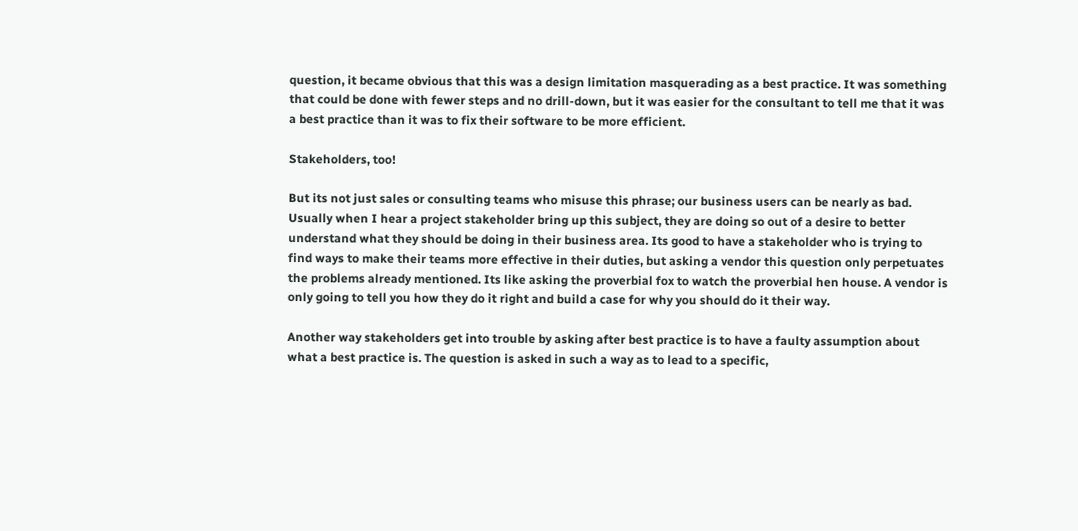question, it became obvious that this was a design limitation masquerading as a best practice. It was something that could be done with fewer steps and no drill-down, but it was easier for the consultant to tell me that it was a best practice than it was to fix their software to be more efficient.

Stakeholders, too!

But its not just sales or consulting teams who misuse this phrase; our business users can be nearly as bad. Usually when I hear a project stakeholder bring up this subject, they are doing so out of a desire to better understand what they should be doing in their business area. Its good to have a stakeholder who is trying to find ways to make their teams more effective in their duties, but asking a vendor this question only perpetuates the problems already mentioned. Its like asking the proverbial fox to watch the proverbial hen house. A vendor is only going to tell you how they do it right and build a case for why you should do it their way.

Another way stakeholders get into trouble by asking after best practice is to have a faulty assumption about what a best practice is. The question is asked in such a way as to lead to a specific,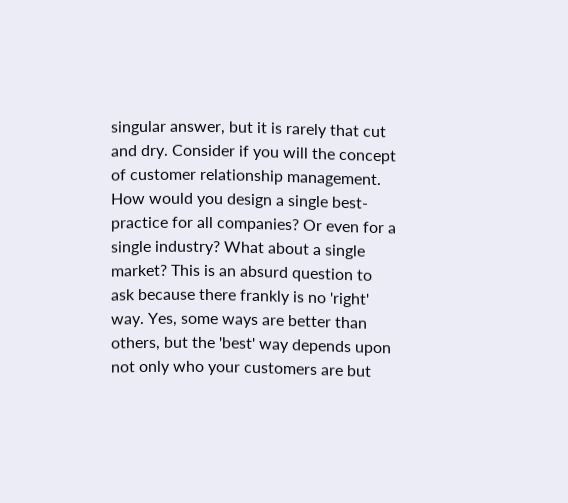singular answer, but it is rarely that cut and dry. Consider if you will the concept of customer relationship management. How would you design a single best-practice for all companies? Or even for a single industry? What about a single market? This is an absurd question to ask because there frankly is no 'right' way. Yes, some ways are better than others, but the 'best' way depends upon not only who your customers are but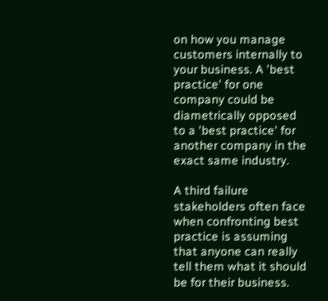on how you manage customers internally to your business. A 'best practice' for one company could be diametrically opposed to a 'best practice' for another company in the exact same industry.

A third failure stakeholders often face when confronting best practice is assuming that anyone can really tell them what it should be for their business.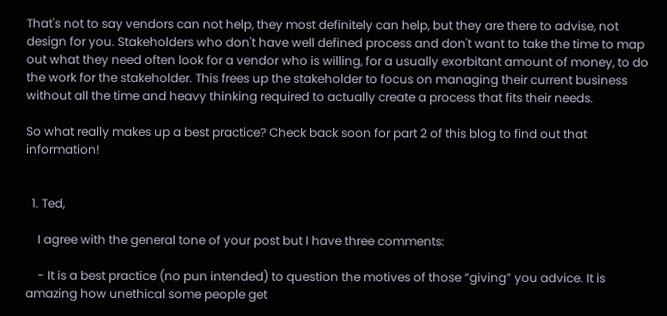That's not to say vendors can not help, they most definitely can help, but they are there to advise, not design for you. Stakeholders who don't have well defined process and don't want to take the time to map out what they need often look for a vendor who is willing, for a usually exorbitant amount of money, to do the work for the stakeholder. This frees up the stakeholder to focus on managing their current business without all the time and heavy thinking required to actually create a process that fits their needs.

So what really makes up a best practice? Check back soon for part 2 of this blog to find out that information!


  1. Ted,

    I agree with the general tone of your post but I have three comments:

    - It is a best practice (no pun intended) to question the motives of those “giving” you advice. It is amazing how unethical some people get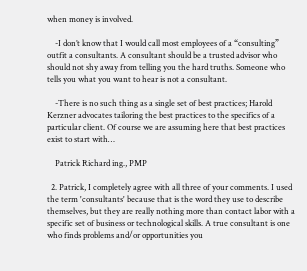when money is involved.

    -I don’t know that I would call most employees of a “consulting” outfit a consultants. A consultant should be a trusted advisor who should not shy away from telling you the hard truths. Someone who tells you what you want to hear is not a consultant.

    -There is no such thing as a single set of best practices; Harold Kerzner advocates tailoring the best practices to the specifics of a particular client. Of course we are assuming here that best practices exist to start with…

    Patrick Richard ing., PMP

  2. Patrick, I completely agree with all three of your comments. I used the term 'consultants' because that is the word they use to describe themselves, but they are really nothing more than contact labor with a specific set of business or technological skills. A true consultant is one who finds problems and/or opportunities you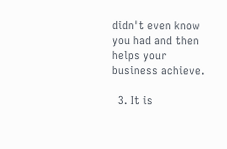didn't even know you had and then helps your business achieve.

  3. It is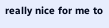really nice for me to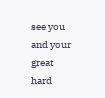see you and your great hard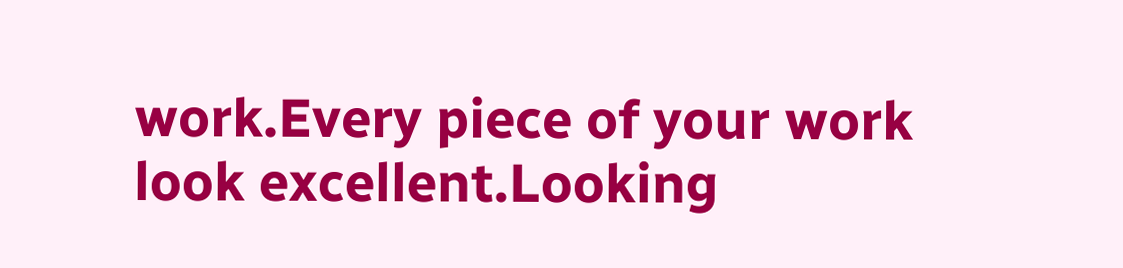work.Every piece of your work look excellent.Looking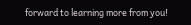forward to learning more from you!